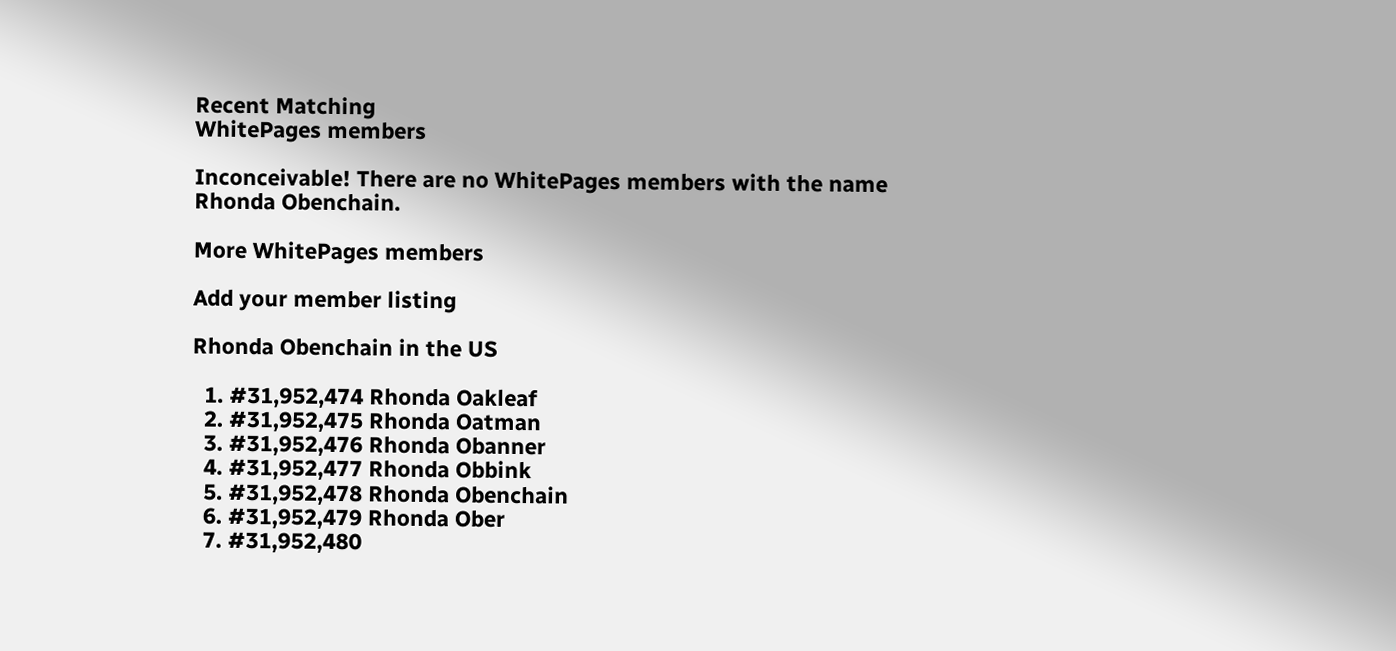Recent Matching
WhitePages members

Inconceivable! There are no WhitePages members with the name Rhonda Obenchain.

More WhitePages members

Add your member listing

Rhonda Obenchain in the US

  1. #31,952,474 Rhonda Oakleaf
  2. #31,952,475 Rhonda Oatman
  3. #31,952,476 Rhonda Obanner
  4. #31,952,477 Rhonda Obbink
  5. #31,952,478 Rhonda Obenchain
  6. #31,952,479 Rhonda Ober
  7. #31,952,480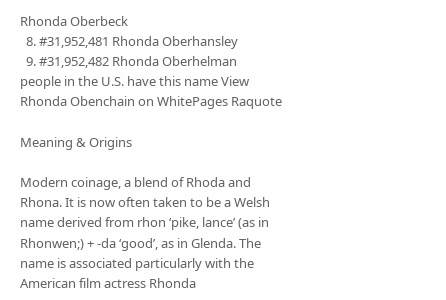Rhonda Oberbeck
  8. #31,952,481 Rhonda Oberhansley
  9. #31,952,482 Rhonda Oberhelman
people in the U.S. have this name View Rhonda Obenchain on WhitePages Raquote

Meaning & Origins

Modern coinage, a blend of Rhoda and Rhona. It is now often taken to be a Welsh name derived from rhon ‘pike, lance’ (as in Rhonwen;) + -da ‘good’, as in Glenda. The name is associated particularly with the American film actress Rhonda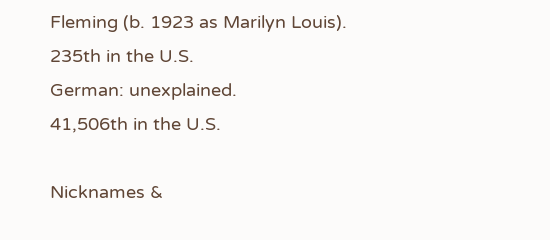Fleming (b. 1923 as Marilyn Louis).
235th in the U.S.
German: unexplained.
41,506th in the U.S.

Nicknames &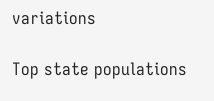variations

Top state populations